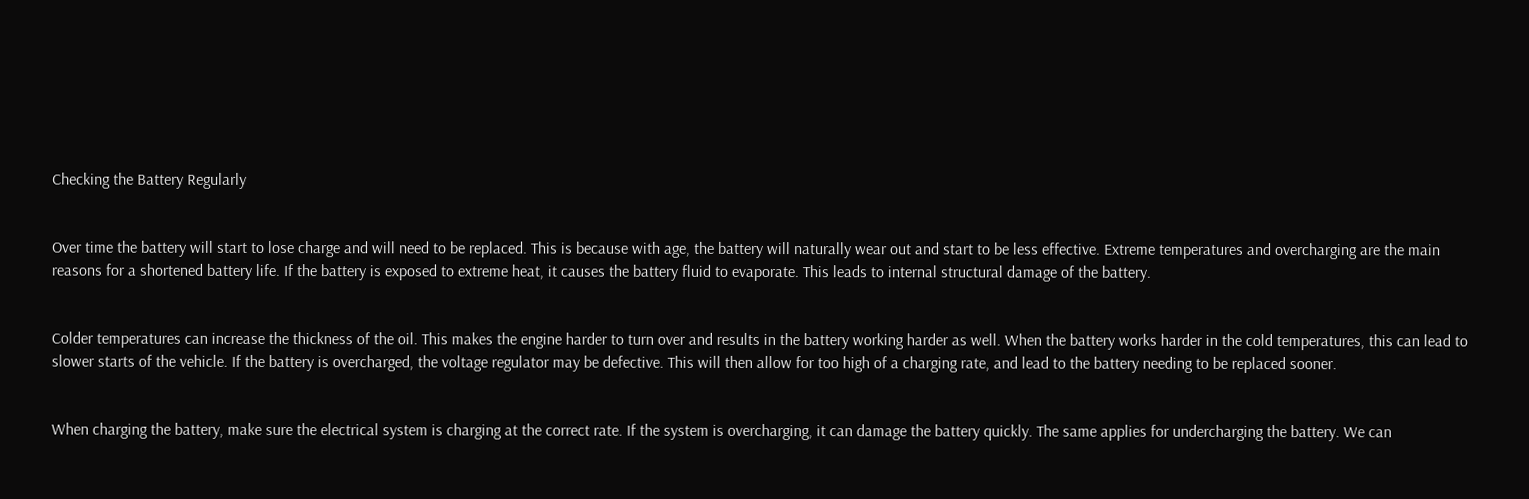Checking the Battery Regularly


Over time the battery will start to lose charge and will need to be replaced. This is because with age, the battery will naturally wear out and start to be less effective. Extreme temperatures and overcharging are the main reasons for a shortened battery life. If the battery is exposed to extreme heat, it causes the battery fluid to evaporate. This leads to internal structural damage of the battery.


Colder temperatures can increase the thickness of the oil. This makes the engine harder to turn over and results in the battery working harder as well. When the battery works harder in the cold temperatures, this can lead to slower starts of the vehicle. If the battery is overcharged, the voltage regulator may be defective. This will then allow for too high of a charging rate, and lead to the battery needing to be replaced sooner.


When charging the battery, make sure the electrical system is charging at the correct rate. If the system is overcharging, it can damage the battery quickly. The same applies for undercharging the battery. We can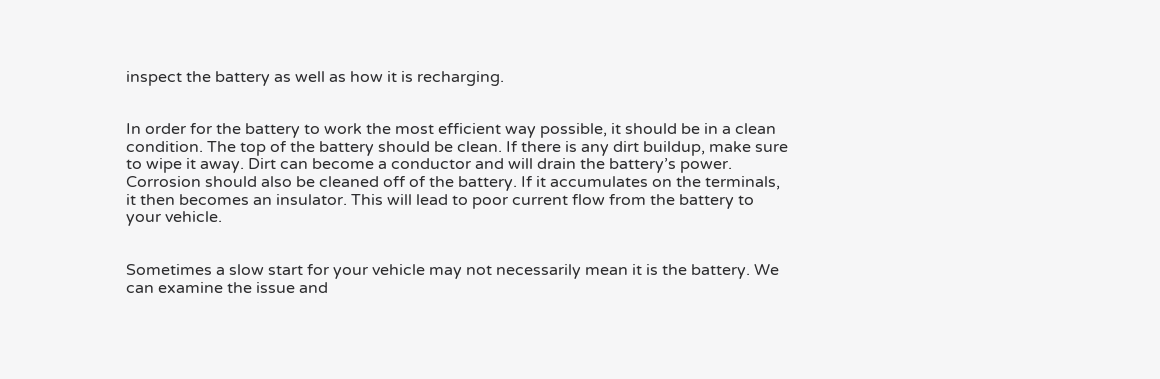inspect the battery as well as how it is recharging.


In order for the battery to work the most efficient way possible, it should be in a clean condition. The top of the battery should be clean. If there is any dirt buildup, make sure to wipe it away. Dirt can become a conductor and will drain the battery’s power. Corrosion should also be cleaned off of the battery. If it accumulates on the terminals, it then becomes an insulator. This will lead to poor current flow from the battery to your vehicle.


Sometimes a slow start for your vehicle may not necessarily mean it is the battery. We can examine the issue and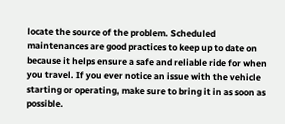locate the source of the problem. Scheduled maintenances are good practices to keep up to date on because it helps ensure a safe and reliable ride for when you travel. If you ever notice an issue with the vehicle starting or operating, make sure to bring it in as soon as possible.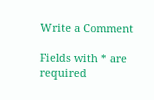Write a Comment

Fields with * are required